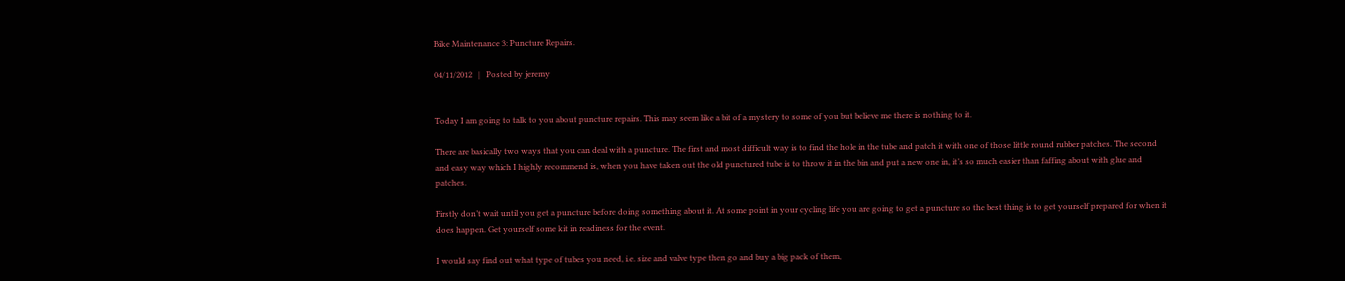Bike Maintenance 3: Puncture Repairs.

04/11/2012   |   Posted by jeremy


Today I am going to talk to you about puncture repairs. This may seem like a bit of a mystery to some of you but believe me there is nothing to it.

There are basically two ways that you can deal with a puncture. The first and most difficult way is to find the hole in the tube and patch it with one of those little round rubber patches. The second and easy way which I highly recommend is, when you have taken out the old punctured tube is to throw it in the bin and put a new one in, it’s so much easier than faffing about with glue and patches.

Firstly don’t wait until you get a puncture before doing something about it. At some point in your cycling life you are going to get a puncture so the best thing is to get yourself prepared for when it does happen. Get yourself some kit in readiness for the event.

I would say find out what type of tubes you need, i.e. size and valve type then go and buy a big pack of them,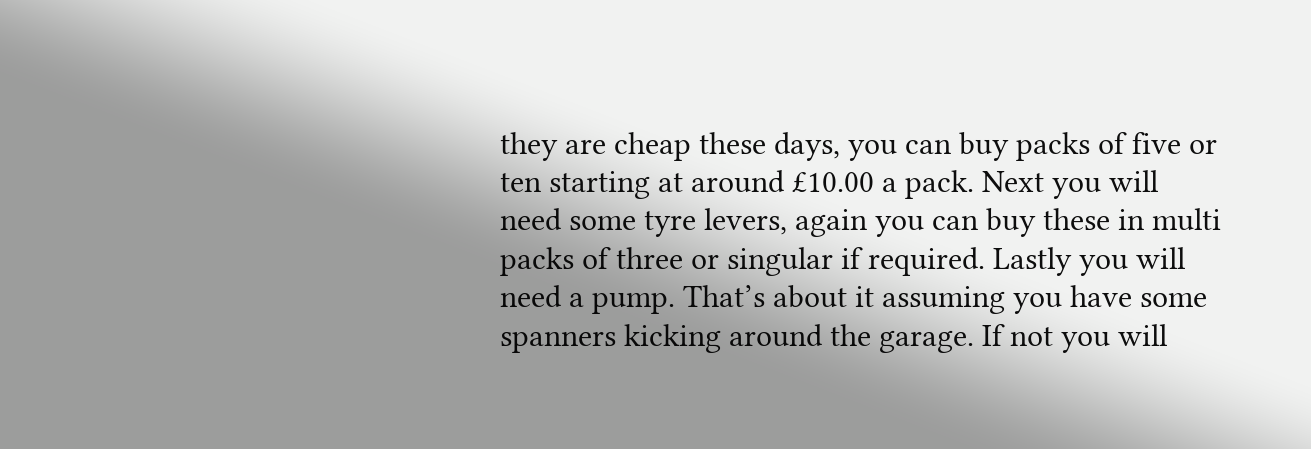they are cheap these days, you can buy packs of five or ten starting at around £10.00 a pack. Next you will need some tyre levers, again you can buy these in multi packs of three or singular if required. Lastly you will need a pump. That’s about it assuming you have some spanners kicking around the garage. If not you will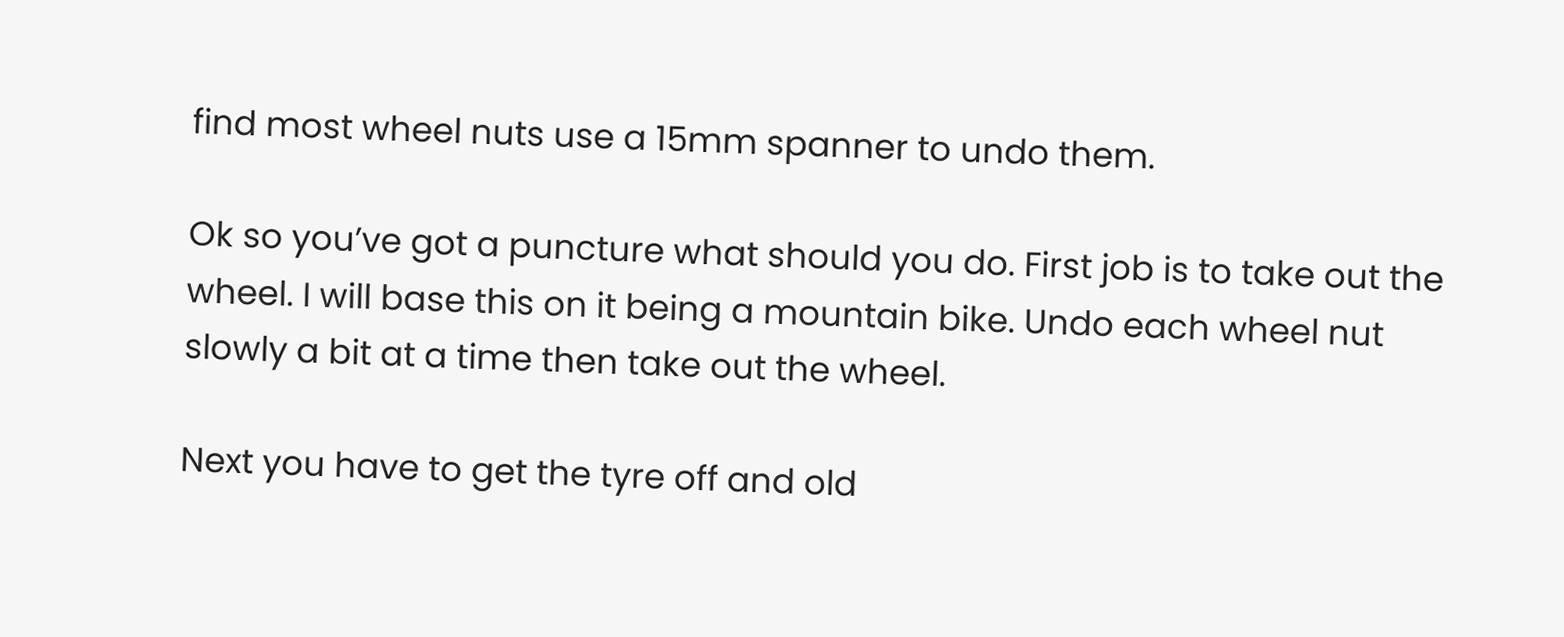find most wheel nuts use a 15mm spanner to undo them.

Ok so you’ve got a puncture what should you do. First job is to take out the wheel. I will base this on it being a mountain bike. Undo each wheel nut slowly a bit at a time then take out the wheel.

Next you have to get the tyre off and old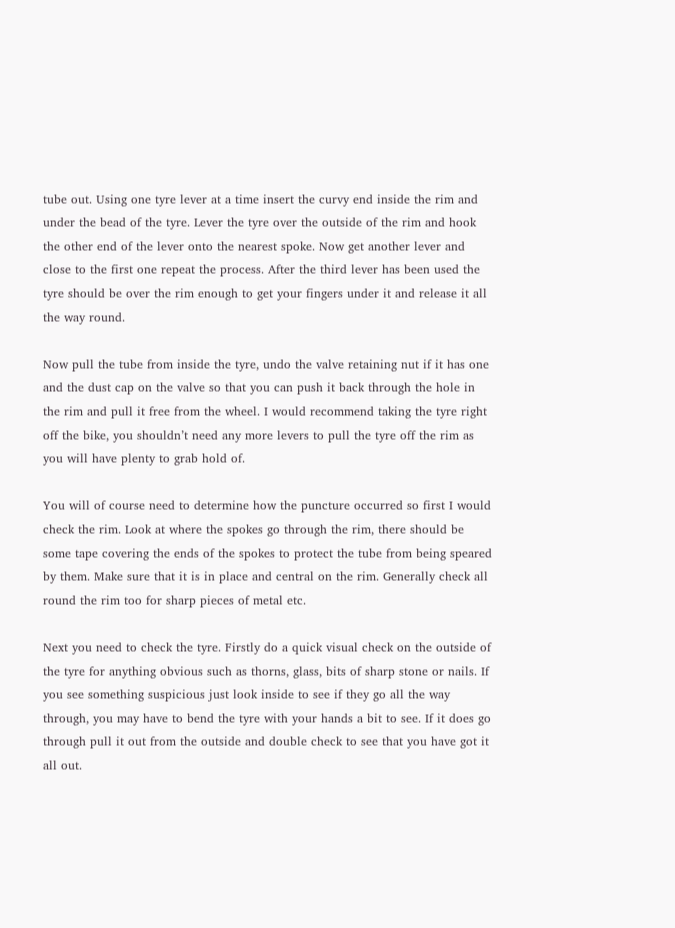tube out. Using one tyre lever at a time insert the curvy end inside the rim and under the bead of the tyre. Lever the tyre over the outside of the rim and hook the other end of the lever onto the nearest spoke. Now get another lever and close to the first one repeat the process. After the third lever has been used the tyre should be over the rim enough to get your fingers under it and release it all the way round.

Now pull the tube from inside the tyre, undo the valve retaining nut if it has one and the dust cap on the valve so that you can push it back through the hole in the rim and pull it free from the wheel. I would recommend taking the tyre right off the bike, you shouldn’t need any more levers to pull the tyre off the rim as you will have plenty to grab hold of.

You will of course need to determine how the puncture occurred so first I would check the rim. Look at where the spokes go through the rim, there should be some tape covering the ends of the spokes to protect the tube from being speared by them. Make sure that it is in place and central on the rim. Generally check all round the rim too for sharp pieces of metal etc.

Next you need to check the tyre. Firstly do a quick visual check on the outside of the tyre for anything obvious such as thorns, glass, bits of sharp stone or nails. If you see something suspicious just look inside to see if they go all the way through, you may have to bend the tyre with your hands a bit to see. If it does go through pull it out from the outside and double check to see that you have got it all out.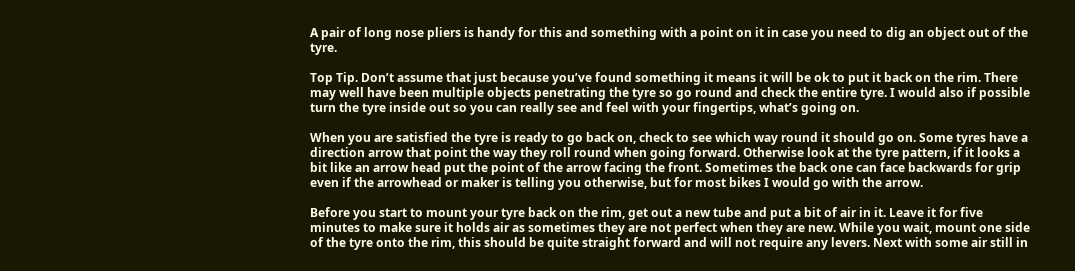A pair of long nose pliers is handy for this and something with a point on it in case you need to dig an object out of the tyre.

Top Tip. Don’t assume that just because you’ve found something it means it will be ok to put it back on the rim. There may well have been multiple objects penetrating the tyre so go round and check the entire tyre. I would also if possible turn the tyre inside out so you can really see and feel with your fingertips, what’s going on.

When you are satisfied the tyre is ready to go back on, check to see which way round it should go on. Some tyres have a direction arrow that point the way they roll round when going forward. Otherwise look at the tyre pattern, if it looks a bit like an arrow head put the point of the arrow facing the front. Sometimes the back one can face backwards for grip even if the arrowhead or maker is telling you otherwise, but for most bikes I would go with the arrow.

Before you start to mount your tyre back on the rim, get out a new tube and put a bit of air in it. Leave it for five minutes to make sure it holds air as sometimes they are not perfect when they are new. While you wait, mount one side of the tyre onto the rim, this should be quite straight forward and will not require any levers. Next with some air still in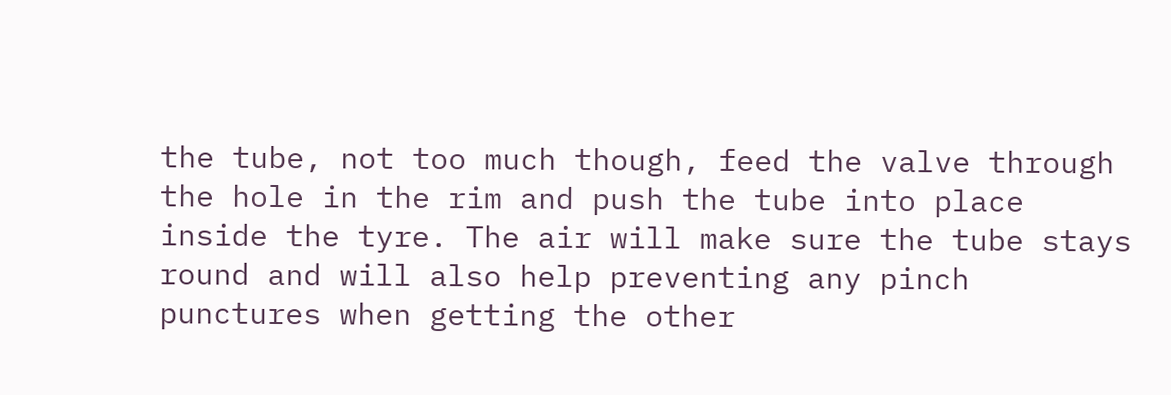the tube, not too much though, feed the valve through the hole in the rim and push the tube into place inside the tyre. The air will make sure the tube stays round and will also help preventing any pinch punctures when getting the other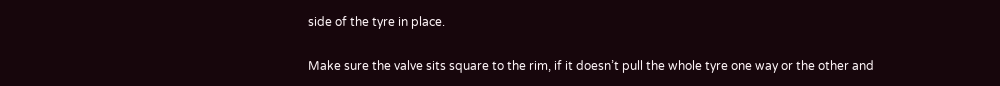side of the tyre in place.

Make sure the valve sits square to the rim, if it doesn’t pull the whole tyre one way or the other and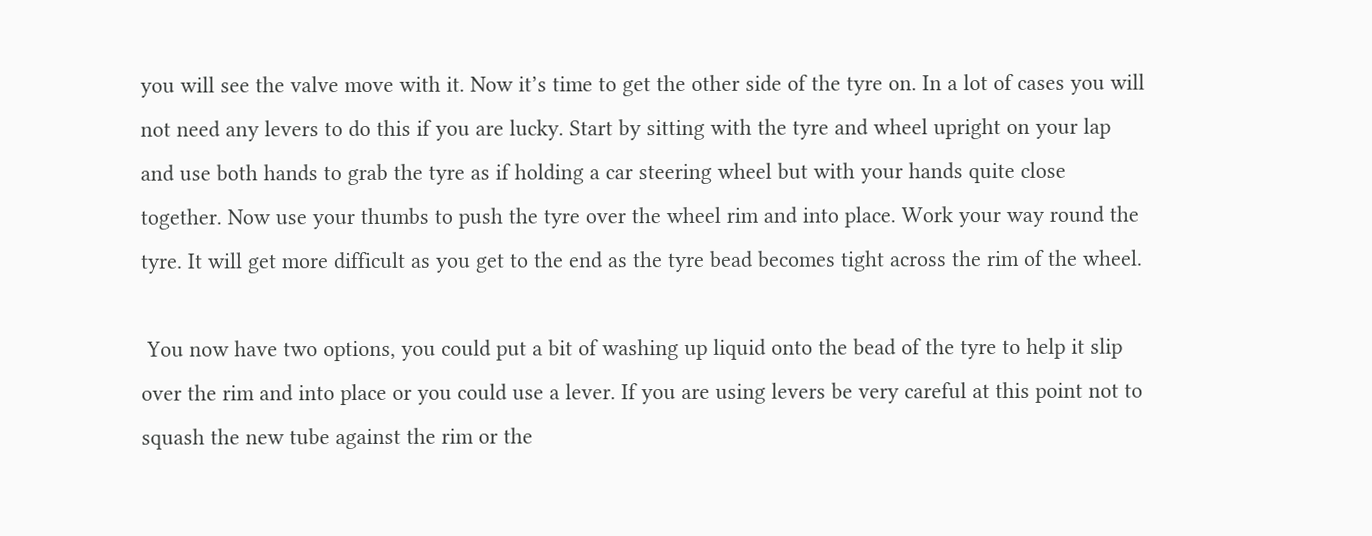you will see the valve move with it. Now it’s time to get the other side of the tyre on. In a lot of cases you will not need any levers to do this if you are lucky. Start by sitting with the tyre and wheel upright on your lap and use both hands to grab the tyre as if holding a car steering wheel but with your hands quite close together. Now use your thumbs to push the tyre over the wheel rim and into place. Work your way round the tyre. It will get more difficult as you get to the end as the tyre bead becomes tight across the rim of the wheel.

 You now have two options, you could put a bit of washing up liquid onto the bead of the tyre to help it slip over the rim and into place or you could use a lever. If you are using levers be very careful at this point not to squash the new tube against the rim or the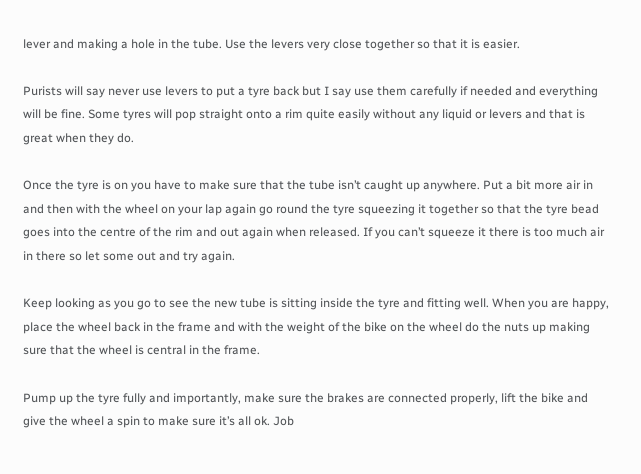lever and making a hole in the tube. Use the levers very close together so that it is easier.

Purists will say never use levers to put a tyre back but I say use them carefully if needed and everything will be fine. Some tyres will pop straight onto a rim quite easily without any liquid or levers and that is great when they do.

Once the tyre is on you have to make sure that the tube isn’t caught up anywhere. Put a bit more air in and then with the wheel on your lap again go round the tyre squeezing it together so that the tyre bead goes into the centre of the rim and out again when released. If you can’t squeeze it there is too much air in there so let some out and try again.

Keep looking as you go to see the new tube is sitting inside the tyre and fitting well. When you are happy, place the wheel back in the frame and with the weight of the bike on the wheel do the nuts up making sure that the wheel is central in the frame.

Pump up the tyre fully and importantly, make sure the brakes are connected properly, lift the bike and give the wheel a spin to make sure it’s all ok. Job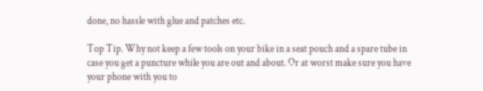done, no hassle with glue and patches etc.

Top Tip. Why not keep a few tools on your bike in a seat pouch and a spare tube in case you get a puncture while you are out and about. Or at worst make sure you have your phone with you to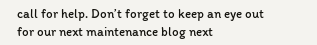call for help. Don’t forget to keep an eye out for our next maintenance blog next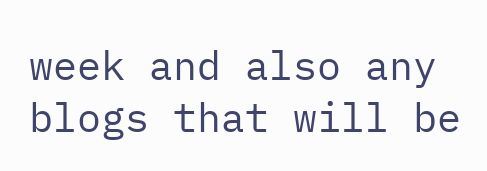week and also any blogs that will be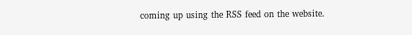coming up using the RSS feed on the website.